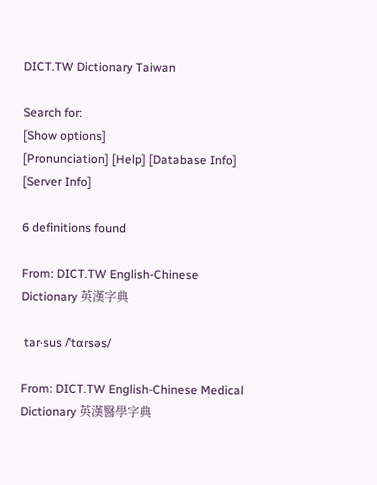DICT.TW Dictionary Taiwan

Search for:
[Show options]
[Pronunciation] [Help] [Database Info] [Server Info]

6 definitions found

From: DICT.TW English-Chinese Dictionary 英漢字典

 tar·sus /ˈtɑrsəs/

From: DICT.TW English-Chinese Medical Dictionary 英漢醫學字典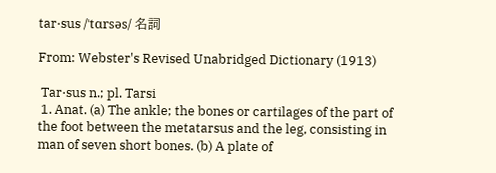tar·sus /ˈtɑrsəs/ 名詞

From: Webster's Revised Unabridged Dictionary (1913)

 Tar·sus n.; pl. Tarsi
 1. Anat. (a) The ankle; the bones or cartilages of the part of the foot between the metatarsus and the leg, consisting in man of seven short bones. (b) A plate of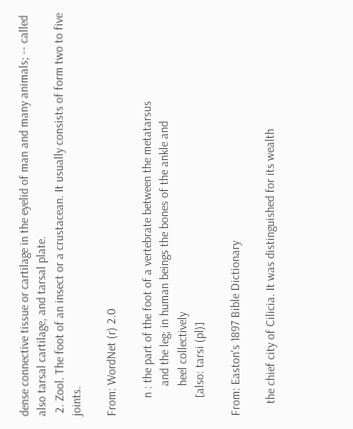dense connective tissue or cartilage in the eyelid of man and many animals; -- called also tarsal cartilage, and tarsal plate.
 2. Zool. The foot of an insect or a crustacean. It usually consists of form two to five joints.

From: WordNet (r) 2.0

      n : the part of the foot of a vertebrate between the metatarsus
          and the leg; in human beings the bones of the ankle and
          heel collectively
      [also: tarsi (pl)]

From: Easton's 1897 Bible Dictionary

    the chief city of Cilicia. It was distinguished for its wealth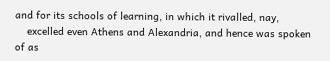and for its schools of learning, in which it rivalled, nay,
    excelled even Athens and Alexandria, and hence was spoken of as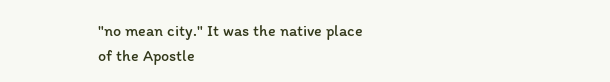"no mean city." It was the native place of the Apostle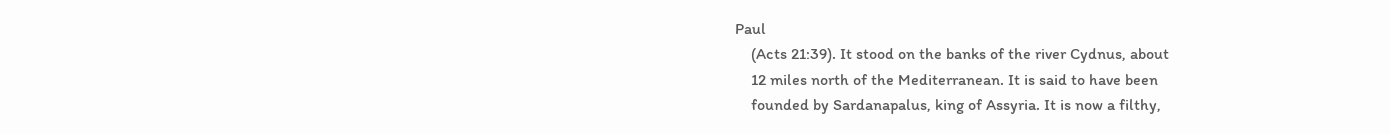Paul
    (Acts 21:39). It stood on the banks of the river Cydnus, about
    12 miles north of the Mediterranean. It is said to have been
    founded by Sardanapalus, king of Assyria. It is now a filthy,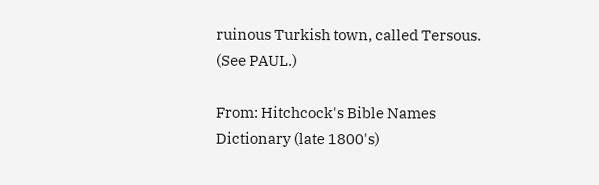ruinous Turkish town, called Tersous. (See PAUL.)

From: Hitchcock's Bible Names Dictionary (late 1800's)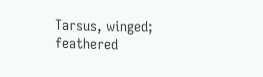Tarsus, winged; feathered